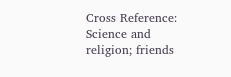Cross Reference: Science and religion; friends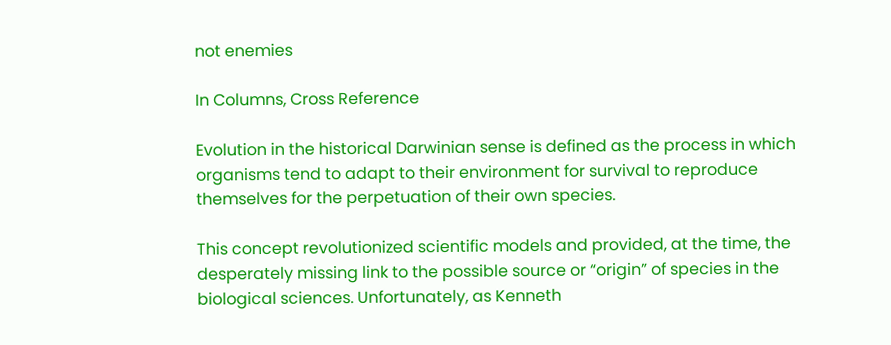not enemies

In Columns, Cross Reference

Evolution in the historical Darwinian sense is defined as the process in which organisms tend to adapt to their environment for survival to reproduce themselves for the perpetuation of their own species.

This concept revolutionized scientific models and provided, at the time, the desperately missing link to the possible source or “origin” of species in the biological sciences. Unfortunately, as Kenneth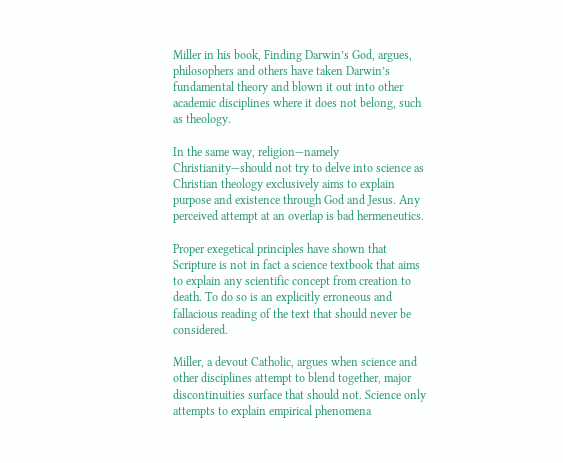Miller in his book, Finding Darwin’s God, argues, philosophers and others have taken Darwin’s fundamental theory and blown it out into other academic disciplines where it does not belong, such as theology.

In the same way, religion—namely Christianity—should not try to delve into science as Christian theology exclusively aims to explain purpose and existence through God and Jesus. Any perceived attempt at an overlap is bad hermeneutics.

Proper exegetical principles have shown that Scripture is not in fact a science textbook that aims to explain any scientific concept from creation to death. To do so is an explicitly erroneous and fallacious reading of the text that should never be considered.

Miller, a devout Catholic, argues when science and other disciplines attempt to blend together, major discontinuities surface that should not. Science only attempts to explain empirical phenomena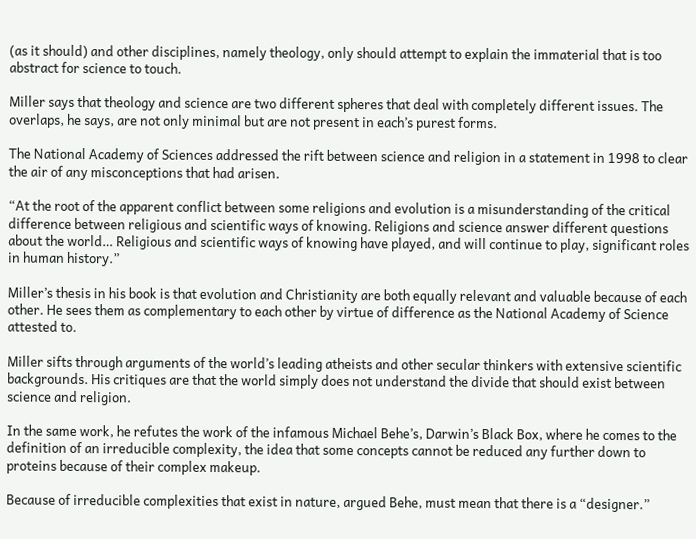(as it should) and other disciplines, namely theology, only should attempt to explain the immaterial that is too abstract for science to touch.

Miller says that theology and science are two different spheres that deal with completely different issues. The overlaps, he says, are not only minimal but are not present in each’s purest forms.

The National Academy of Sciences addressed the rift between science and religion in a statement in 1998 to clear the air of any misconceptions that had arisen.

“At the root of the apparent conflict between some religions and evolution is a misunderstanding of the critical difference between religious and scientific ways of knowing. Religions and science answer different questions about the world… Religious and scientific ways of knowing have played, and will continue to play, significant roles in human history.”

Miller’s thesis in his book is that evolution and Christianity are both equally relevant and valuable because of each other. He sees them as complementary to each other by virtue of difference as the National Academy of Science attested to.

Miller sifts through arguments of the world’s leading atheists and other secular thinkers with extensive scientific backgrounds. His critiques are that the world simply does not understand the divide that should exist between science and religion.

In the same work, he refutes the work of the infamous Michael Behe’s, Darwin’s Black Box, where he comes to the definition of an irreducible complexity, the idea that some concepts cannot be reduced any further down to proteins because of their complex makeup.

Because of irreducible complexities that exist in nature, argued Behe, must mean that there is a “designer.”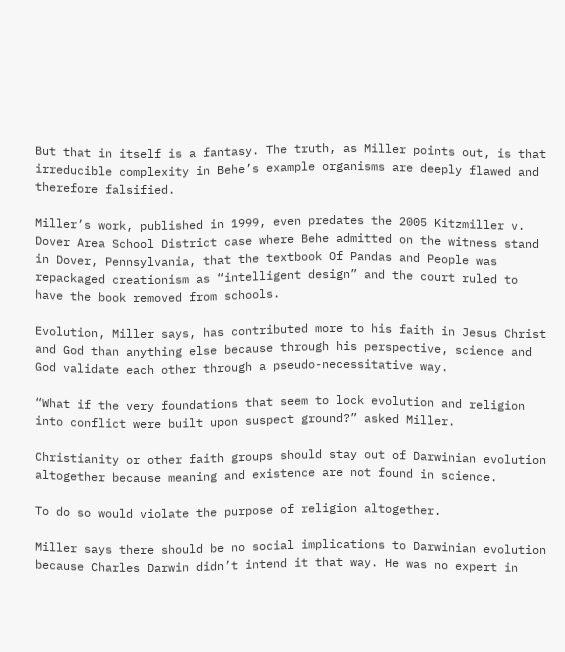But that in itself is a fantasy. The truth, as Miller points out, is that irreducible complexity in Behe’s example organisms are deeply flawed and therefore falsified.

Miller’s work, published in 1999, even predates the 2005 Kitzmiller v. Dover Area School District case where Behe admitted on the witness stand in Dover, Pennsylvania, that the textbook Of Pandas and People was repackaged creationism as “intelligent design” and the court ruled to have the book removed from schools.

Evolution, Miller says, has contributed more to his faith in Jesus Christ and God than anything else because through his perspective, science and God validate each other through a pseudo-necessitative way.

“What if the very foundations that seem to lock evolution and religion into conflict were built upon suspect ground?” asked Miller.

Christianity or other faith groups should stay out of Darwinian evolution altogether because meaning and existence are not found in science.

To do so would violate the purpose of religion altogether.

Miller says there should be no social implications to Darwinian evolution because Charles Darwin didn’t intend it that way. He was no expert in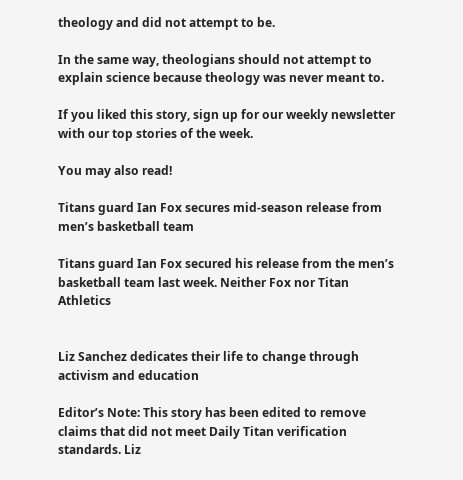theology and did not attempt to be.

In the same way, theologians should not attempt to explain science because theology was never meant to.

If you liked this story, sign up for our weekly newsletter with our top stories of the week.

You may also read!

Titans guard Ian Fox secures mid-season release from men’s basketball team

Titans guard Ian Fox secured his release from the men’s basketball team last week. Neither Fox nor Titan Athletics


Liz Sanchez dedicates their life to change through activism and education

Editor’s Note: This story has been edited to remove claims that did not meet Daily Titan verification standards. Liz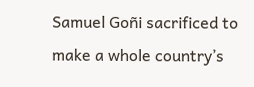Samuel Goñi sacrificed to make a whole country’s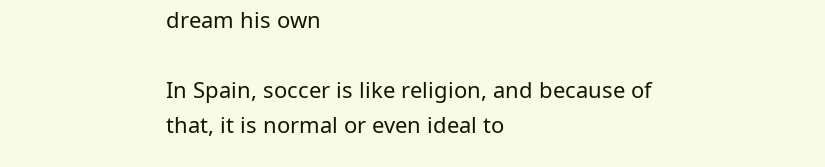dream his own

In Spain, soccer is like religion, and because of that, it is normal or even ideal to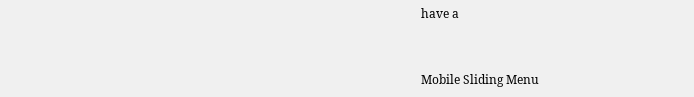have a


Mobile Sliding Menu